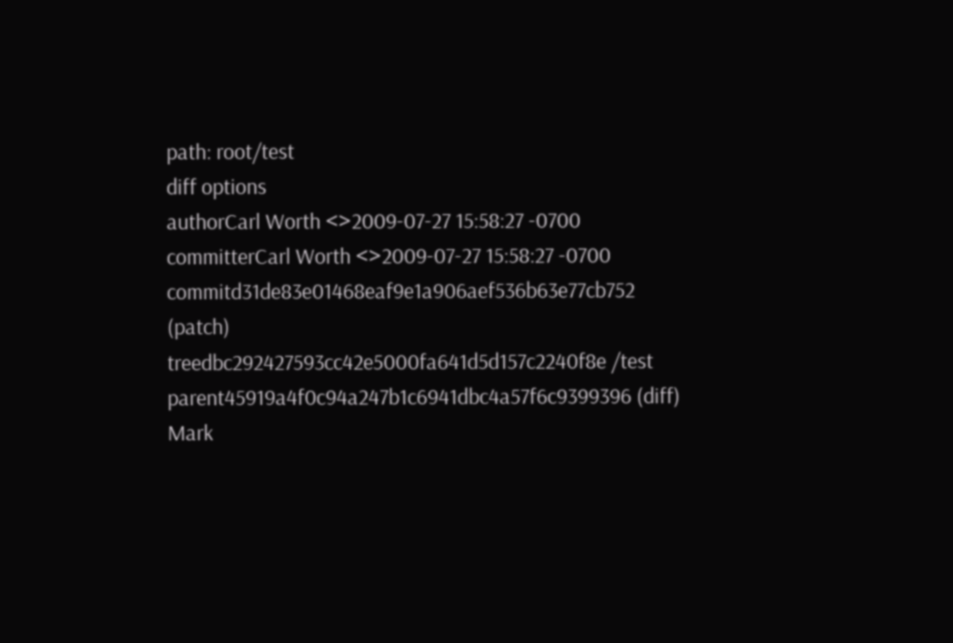path: root/test
diff options
authorCarl Worth <>2009-07-27 15:58:27 -0700
committerCarl Worth <>2009-07-27 15:58:27 -0700
commitd31de83e01468eaf9e1a906aef536b63e77cb752 (patch)
treedbc292427593cc42e5000fa641d5d157c2240f8e /test
parent45919a4f0c94a247b1c6941dbc4a57f6c9399396 (diff)
Mark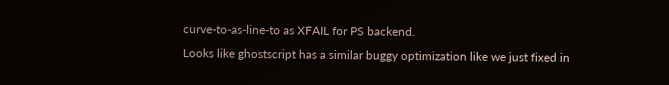curve-to-as-line-to as XFAIL for PS backend.
Looks like ghostscript has a similar buggy optimization like we just fixed in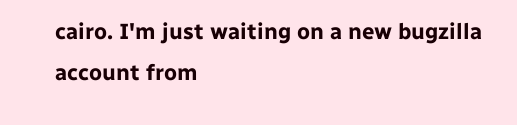cairo. I'm just waiting on a new bugzilla account from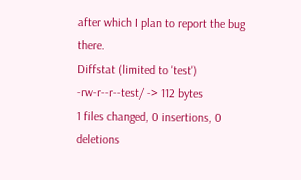after which I plan to report the bug there.
Diffstat (limited to 'test')
-rw-r--r--test/ -> 112 bytes
1 files changed, 0 insertions, 0 deletions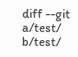diff --git a/test/ b/test/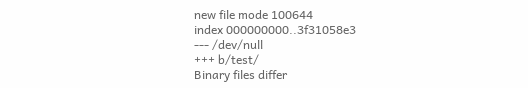new file mode 100644
index 000000000..3f31058e3
--- /dev/null
+++ b/test/
Binary files differ